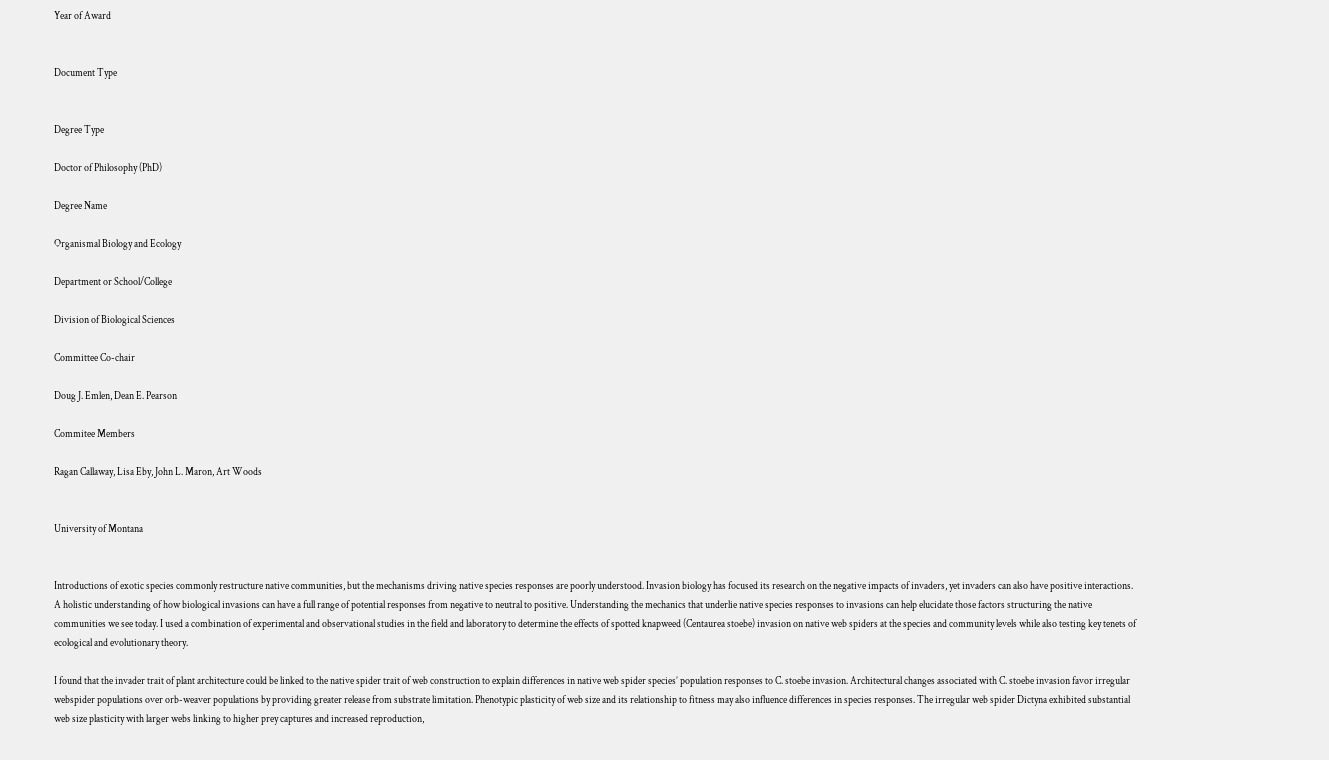Year of Award


Document Type


Degree Type

Doctor of Philosophy (PhD)

Degree Name

Organismal Biology and Ecology

Department or School/College

Division of Biological Sciences

Committee Co-chair

Doug J. Emlen, Dean E. Pearson

Commitee Members

Ragan Callaway, Lisa Eby, John L. Maron, Art Woods


University of Montana


Introductions of exotic species commonly restructure native communities, but the mechanisms driving native species responses are poorly understood. Invasion biology has focused its research on the negative impacts of invaders, yet invaders can also have positive interactions. A holistic understanding of how biological invasions can have a full range of potential responses from negative to neutral to positive. Understanding the mechanics that underlie native species responses to invasions can help elucidate those factors structuring the native communities we see today. I used a combination of experimental and observational studies in the field and laboratory to determine the effects of spotted knapweed (Centaurea stoebe) invasion on native web spiders at the species and community levels while also testing key tenets of ecological and evolutionary theory.

I found that the invader trait of plant architecture could be linked to the native spider trait of web construction to explain differences in native web spider species’ population responses to C. stoebe invasion. Architectural changes associated with C. stoebe invasion favor irregular webspider populations over orb-weaver populations by providing greater release from substrate limitation. Phenotypic plasticity of web size and its relationship to fitness may also influence differences in species responses. The irregular web spider Dictyna exhibited substantial web size plasticity with larger webs linking to higher prey captures and increased reproduction,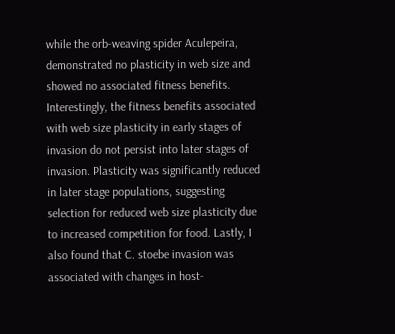while the orb-weaving spider Aculepeira, demonstrated no plasticity in web size and showed no associated fitness benefits. Interestingly, the fitness benefits associated with web size plasticity in early stages of invasion do not persist into later stages of invasion. Plasticity was significantly reduced in later stage populations, suggesting selection for reduced web size plasticity due to increased competition for food. Lastly, I also found that C. stoebe invasion was associated with changes in host-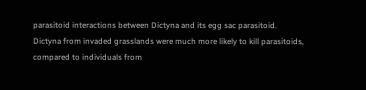parasitoid interactions between Dictyna and its egg sac parasitoid. Dictyna from invaded grasslands were much more likely to kill parasitoids, compared to individuals from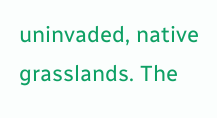uninvaded, native grasslands. The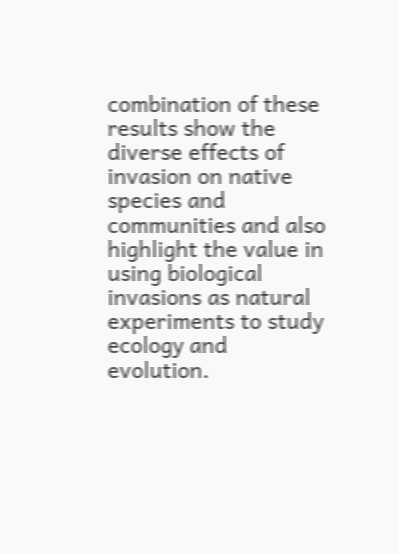combination of these results show the diverse effects of invasion on native species and communities and also highlight the value in using biological invasions as natural experiments to study ecology and evolution.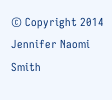© Copyright 2014 Jennifer Naomi Smith